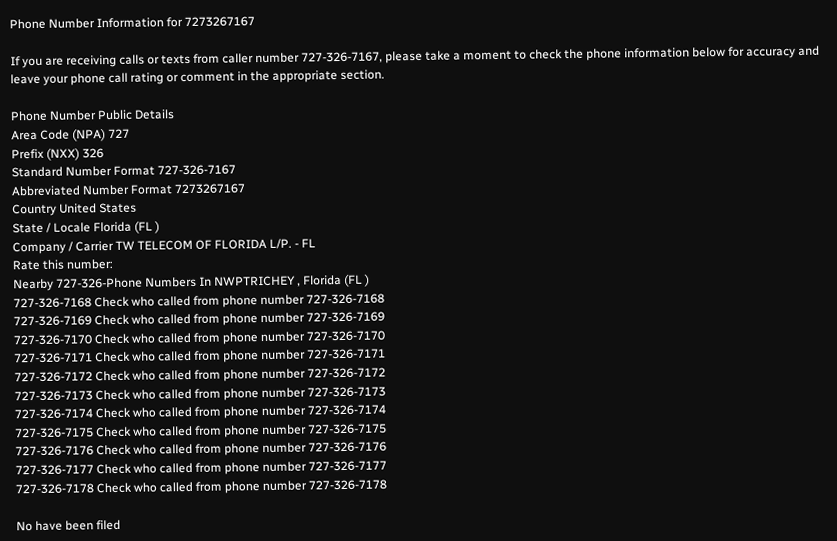Phone Number Information for 7273267167

If you are receiving calls or texts from caller number 727-326-7167, please take a moment to check the phone information below for accuracy and leave your phone call rating or comment in the appropriate section.

Phone Number Public Details
Area Code (NPA) 727
Prefix (NXX) 326
Standard Number Format 727-326-7167
Abbreviated Number Format 7273267167
Country United States
State / Locale Florida (FL )
Company / Carrier TW TELECOM OF FLORIDA L/P. - FL
Rate this number:
Nearby 727-326-Phone Numbers In NWPTRICHEY , Florida (FL )
727-326-7168 Check who called from phone number 727-326-7168
727-326-7169 Check who called from phone number 727-326-7169
727-326-7170 Check who called from phone number 727-326-7170
727-326-7171 Check who called from phone number 727-326-7171
727-326-7172 Check who called from phone number 727-326-7172
727-326-7173 Check who called from phone number 727-326-7173
727-326-7174 Check who called from phone number 727-326-7174
727-326-7175 Check who called from phone number 727-326-7175
727-326-7176 Check who called from phone number 727-326-7176
727-326-7177 Check who called from phone number 727-326-7177
727-326-7178 Check who called from phone number 727-326-7178

No have been filed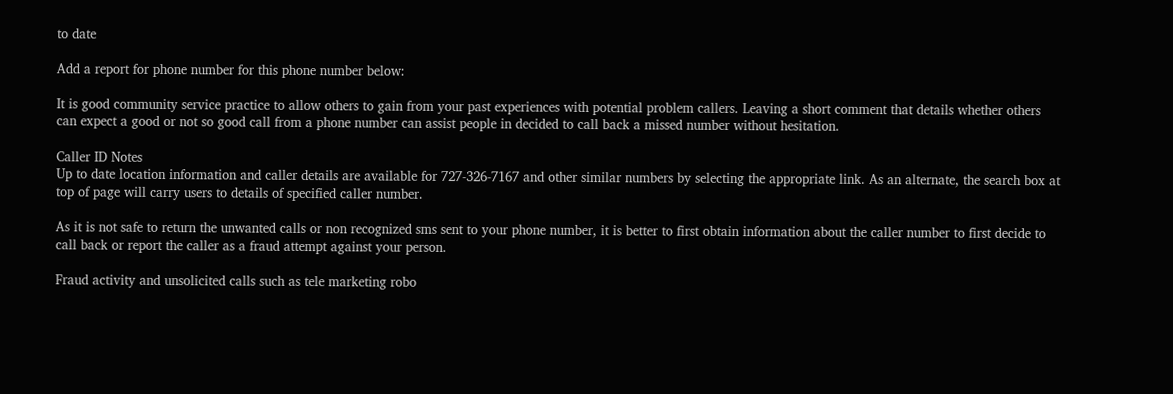to date

Add a report for phone number for this phone number below:

It is good community service practice to allow others to gain from your past experiences with potential problem callers. Leaving a short comment that details whether others can expect a good or not so good call from a phone number can assist people in decided to call back a missed number without hesitation.

Caller ID Notes
Up to date location information and caller details are available for 727-326-7167 and other similar numbers by selecting the appropriate link. As an alternate, the search box at top of page will carry users to details of specified caller number.

As it is not safe to return the unwanted calls or non recognized sms sent to your phone number, it is better to first obtain information about the caller number to first decide to call back or report the caller as a fraud attempt against your person.

Fraud activity and unsolicited calls such as tele marketing robo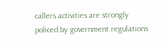callers activities are strongly policed by government regulations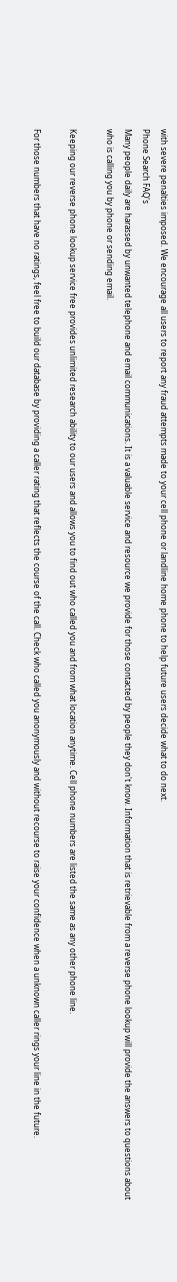with severe penalties imposed. We encourage all users to report any fraud attempts made to your cell phone or landline home phone to help future users decide what to do next.
Phone Search FAQ's
Many people daily are harassed by unwanted telephone and email communications. It is a valuable service and resource we provide for those contacted by people they don't know. Information that is retrievable from a reverse phone lookup will provide the answers to questions about who is calling you by phone or sending email.

Keeping our reverse phone lookup service free provides unlimited research ability to our users and allows you to find out who called you and from what location anytime. Cell phone numbers are listed the same as any other phone line.

For those numbers that have no ratings, feel free to build our database by providing a caller rating that reflects the course of the call. Check who called you anonymously and without recourse to raise your confidence when a unknown caller rings your line in the future.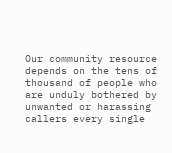Our community resource depends on the tens of thousand of people who are unduly bothered by unwanted or harassing callers every single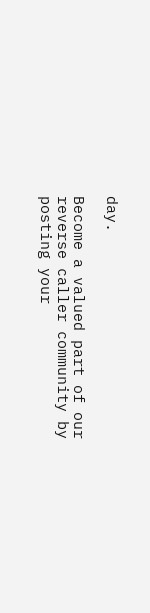day.

Become a valued part of our reverse caller community by posting your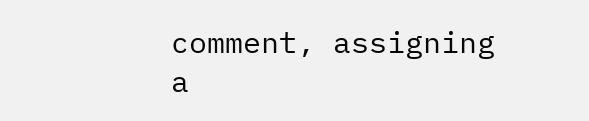comment, assigning a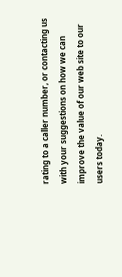rating to a caller number, or contacting us with your suggestions on how we can improve the value of our web site to our users today.